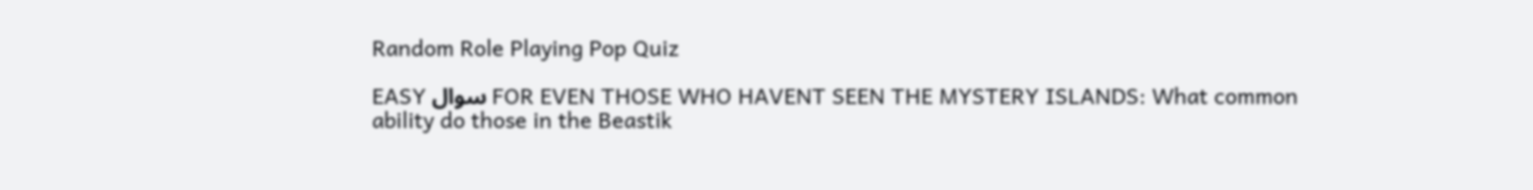Random Role Playing Pop Quiz

EASY سوال FOR EVEN THOSE WHO HAVENT SEEN THE MYSTERY ISLANDS: What common ability do those in the Beastik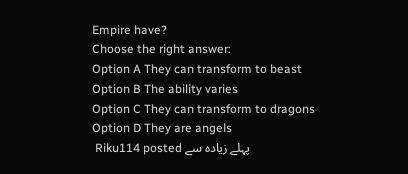Empire have?
Choose the right answer:
Option A They can transform to beast
Option B The ability varies
Option C They can transform to dragons
Option D They are angels
 Riku114 posted پہلے زیادہ سے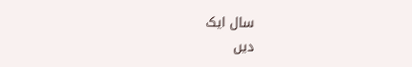سال ایک
دیں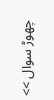چھوڑ سوال >>